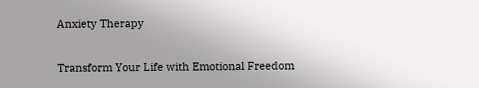Anxiety Therapy

Transform Your Life with Emotional Freedom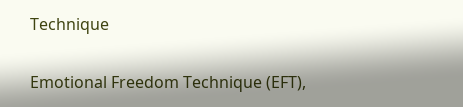Technique

Emotional Freedom Technique (EFT),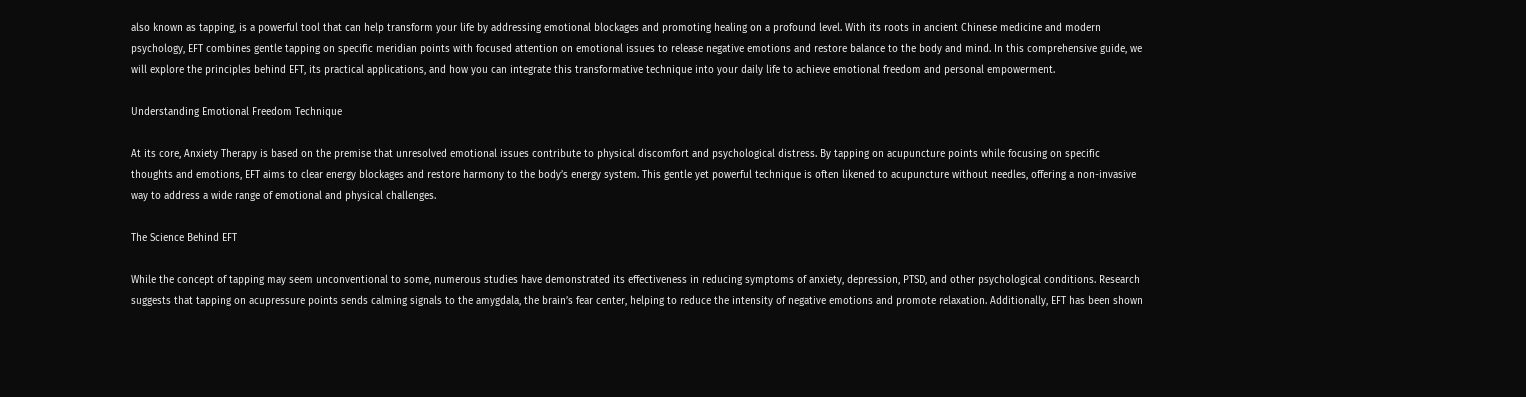also known as tapping, is a powerful tool that can help transform your life by addressing emotional blockages and promoting healing on a profound level. With its roots in ancient Chinese medicine and modern psychology, EFT combines gentle tapping on specific meridian points with focused attention on emotional issues to release negative emotions and restore balance to the body and mind. In this comprehensive guide, we will explore the principles behind EFT, its practical applications, and how you can integrate this transformative technique into your daily life to achieve emotional freedom and personal empowerment.

Understanding Emotional Freedom Technique

At its core, Anxiety Therapy is based on the premise that unresolved emotional issues contribute to physical discomfort and psychological distress. By tapping on acupuncture points while focusing on specific thoughts and emotions, EFT aims to clear energy blockages and restore harmony to the body’s energy system. This gentle yet powerful technique is often likened to acupuncture without needles, offering a non-invasive way to address a wide range of emotional and physical challenges.

The Science Behind EFT

While the concept of tapping may seem unconventional to some, numerous studies have demonstrated its effectiveness in reducing symptoms of anxiety, depression, PTSD, and other psychological conditions. Research suggests that tapping on acupressure points sends calming signals to the amygdala, the brain’s fear center, helping to reduce the intensity of negative emotions and promote relaxation. Additionally, EFT has been shown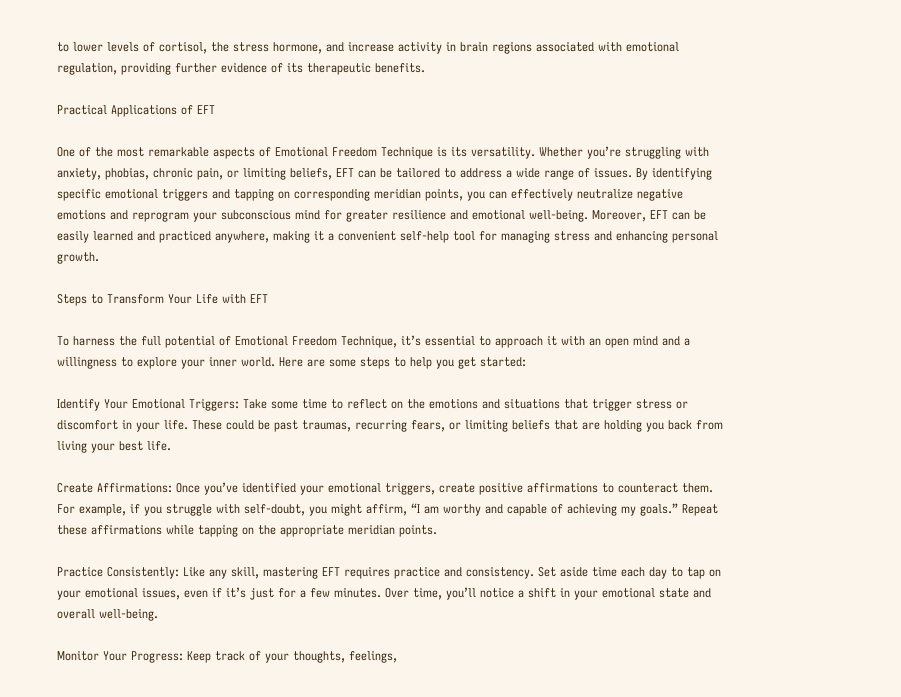to lower levels of cortisol, the stress hormone, and increase activity in brain regions associated with emotional regulation, providing further evidence of its therapeutic benefits.

Practical Applications of EFT

One of the most remarkable aspects of Emotional Freedom Technique is its versatility. Whether you’re struggling with anxiety, phobias, chronic pain, or limiting beliefs, EFT can be tailored to address a wide range of issues. By identifying specific emotional triggers and tapping on corresponding meridian points, you can effectively neutralize negative emotions and reprogram your subconscious mind for greater resilience and emotional well-being. Moreover, EFT can be easily learned and practiced anywhere, making it a convenient self-help tool for managing stress and enhancing personal growth.

Steps to Transform Your Life with EFT

To harness the full potential of Emotional Freedom Technique, it’s essential to approach it with an open mind and a willingness to explore your inner world. Here are some steps to help you get started:

Identify Your Emotional Triggers: Take some time to reflect on the emotions and situations that trigger stress or discomfort in your life. These could be past traumas, recurring fears, or limiting beliefs that are holding you back from living your best life.

Create Affirmations: Once you’ve identified your emotional triggers, create positive affirmations to counteract them. For example, if you struggle with self-doubt, you might affirm, “I am worthy and capable of achieving my goals.” Repeat these affirmations while tapping on the appropriate meridian points.

Practice Consistently: Like any skill, mastering EFT requires practice and consistency. Set aside time each day to tap on your emotional issues, even if it’s just for a few minutes. Over time, you’ll notice a shift in your emotional state and overall well-being.

Monitor Your Progress: Keep track of your thoughts, feelings,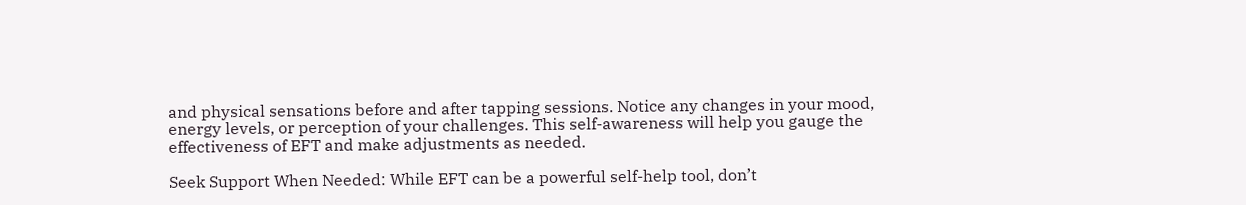and physical sensations before and after tapping sessions. Notice any changes in your mood, energy levels, or perception of your challenges. This self-awareness will help you gauge the effectiveness of EFT and make adjustments as needed.

Seek Support When Needed: While EFT can be a powerful self-help tool, don’t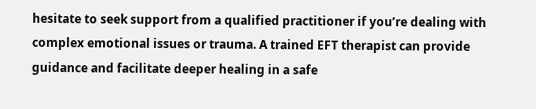hesitate to seek support from a qualified practitioner if you’re dealing with complex emotional issues or trauma. A trained EFT therapist can provide guidance and facilitate deeper healing in a safe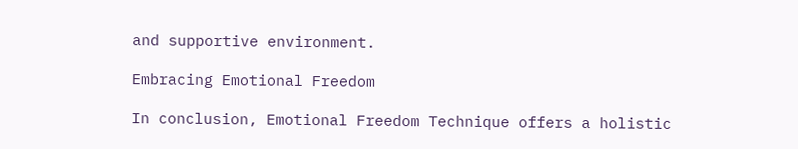and supportive environment.

Embracing Emotional Freedom

In conclusion, Emotional Freedom Technique offers a holistic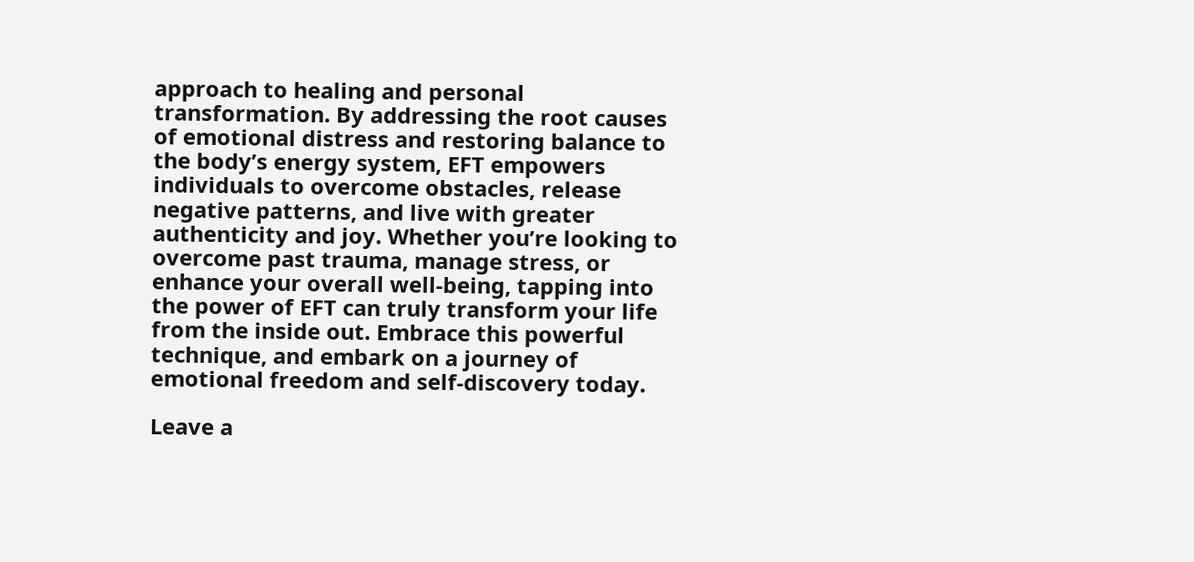approach to healing and personal transformation. By addressing the root causes of emotional distress and restoring balance to the body’s energy system, EFT empowers individuals to overcome obstacles, release negative patterns, and live with greater authenticity and joy. Whether you’re looking to overcome past trauma, manage stress, or enhance your overall well-being, tapping into the power of EFT can truly transform your life from the inside out. Embrace this powerful technique, and embark on a journey of emotional freedom and self-discovery today.

Leave a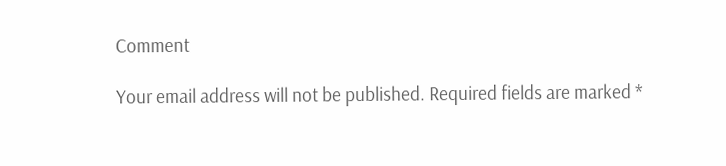Comment

Your email address will not be published. Required fields are marked *